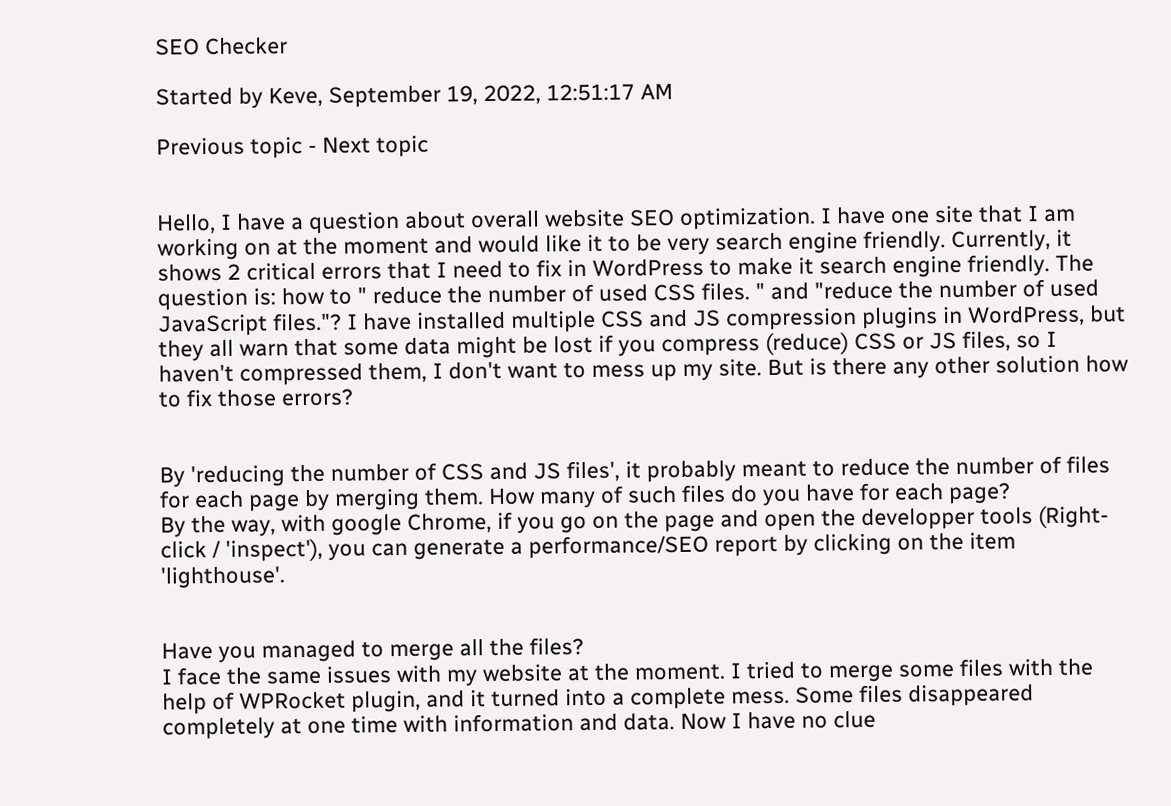SEO Checker

Started by Keve, September 19, 2022, 12:51:17 AM

Previous topic - Next topic


Hello, I have a question about overall website SEO optimization. I have one site that I am working on at the moment and would like it to be very search engine friendly. Currently, it shows 2 critical errors that I need to fix in WordPress to make it search engine friendly. The question is: how to " reduce the number of used CSS files. " and "reduce the number of used JavaScript files."? I have installed multiple CSS and JS compression plugins in WordPress, but they all warn that some data might be lost if you compress (reduce) CSS or JS files, so I haven't compressed them, I don't want to mess up my site. But is there any other solution how to fix those errors?


By 'reducing the number of CSS and JS files', it probably meant to reduce the number of files for each page by merging them. How many of such files do you have for each page?
By the way, with google Chrome, if you go on the page and open the developper tools (Right-click / 'inspect'), you can generate a performance/SEO report by clicking on the item 'lighthouse'.


Have you managed to merge all the files?
I face the same issues with my website at the moment. I tried to merge some files with the help of WPRocket plugin, and it turned into a complete mess. Some files disappeared completely at one time with information and data. Now I have no clue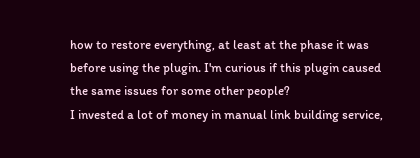how to restore everything, at least at the phase it was before using the plugin. I'm curious if this plugin caused the same issues for some other people?
I invested a lot of money in manual link building service,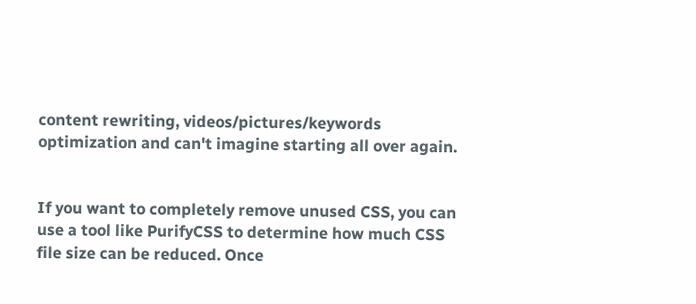content rewriting, videos/pictures/keywords optimization and can't imagine starting all over again.


If you want to completely remove unused CSS, you can use a tool like PurifyCSS to determine how much CSS file size can be reduced. Once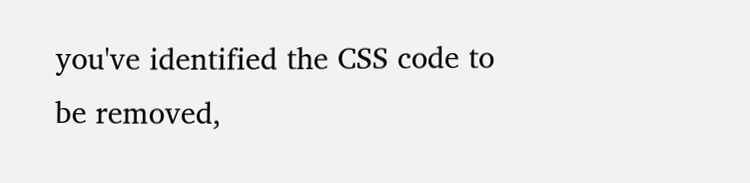you've identified the CSS code to be removed,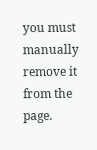you must manually remove it from the page.